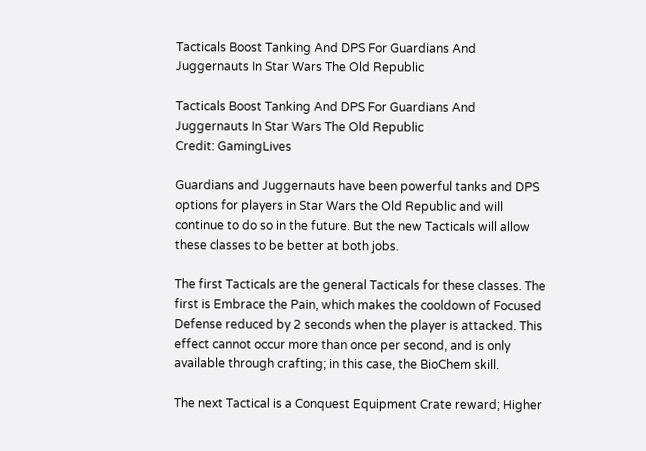Tacticals Boost Tanking And DPS For Guardians And Juggernauts In Star Wars The Old Republic

Tacticals Boost Tanking And DPS For Guardians And Juggernauts In Star Wars The Old Republic
Credit: GamingLives

Guardians and Juggernauts have been powerful tanks and DPS options for players in Star Wars the Old Republic and will continue to do so in the future. But the new Tacticals will allow these classes to be better at both jobs.

The first Tacticals are the general Tacticals for these classes. The first is Embrace the Pain, which makes the cooldown of Focused Defense reduced by 2 seconds when the player is attacked. This effect cannot occur more than once per second, and is only available through crafting; in this case, the BioChem skill.

The next Tactical is a Conquest Equipment Crate reward; Higher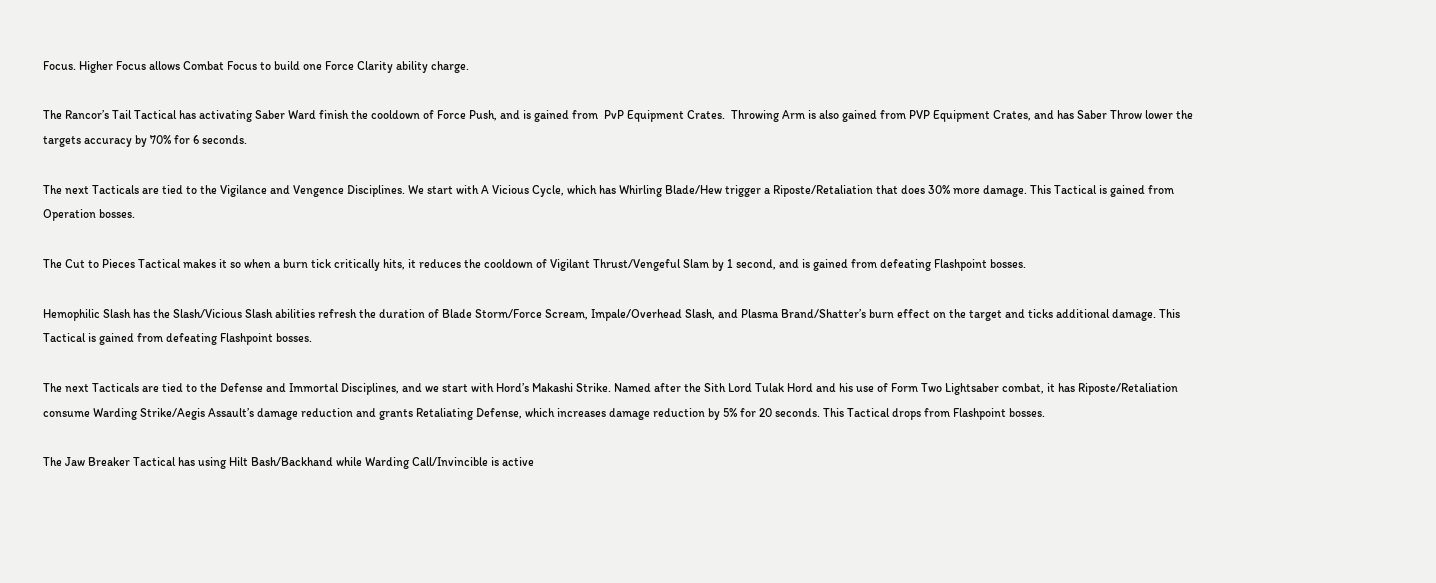Focus. Higher Focus allows Combat Focus to build one Force Clarity ability charge.

The Rancor’s Tail Tactical has activating Saber Ward finish the cooldown of Force Push, and is gained from  PvP Equipment Crates.  Throwing Arm is also gained from PVP Equipment Crates, and has Saber Throw lower the targets accuracy by 70% for 6 seconds.

The next Tacticals are tied to the Vigilance and Vengence Disciplines. We start with A Vicious Cycle, which has Whirling Blade/Hew trigger a Riposte/Retaliation that does 30% more damage. This Tactical is gained from Operation bosses.

The Cut to Pieces Tactical makes it so when a burn tick critically hits, it reduces the cooldown of Vigilant Thrust/Vengeful Slam by 1 second, and is gained from defeating Flashpoint bosses.

Hemophilic Slash has the Slash/Vicious Slash abilities refresh the duration of Blade Storm/Force Scream, Impale/Overhead Slash, and Plasma Brand/Shatter’s burn effect on the target and ticks additional damage. This Tactical is gained from defeating Flashpoint bosses.

The next Tacticals are tied to the Defense and Immortal Disciplines, and we start with Hord’s Makashi Strike. Named after the Sith Lord Tulak Hord and his use of Form Two Lightsaber combat, it has Riposte/Retaliation consume Warding Strike/Aegis Assault’s damage reduction and grants Retaliating Defense, which increases damage reduction by 5% for 20 seconds. This Tactical drops from Flashpoint bosses.

The Jaw Breaker Tactical has using Hilt Bash/Backhand while Warding Call/Invincible is active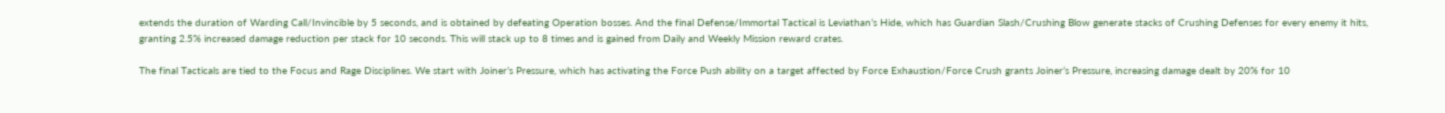extends the duration of Warding Call/Invincible by 5 seconds, and is obtained by defeating Operation bosses. And the final Defense/Immortal Tactical is Leviathan’s Hide, which has Guardian Slash/Crushing Blow generate stacks of Crushing Defenses for every enemy it hits, granting 2.5% increased damage reduction per stack for 10 seconds. This will stack up to 8 times and is gained from Daily and Weekly Mission reward crates.

The final Tacticals are tied to the Focus and Rage Disciplines. We start with Joiner’s Pressure, which has activating the Force Push ability on a target affected by Force Exhaustion/Force Crush grants Joiner’s Pressure, increasing damage dealt by 20% for 10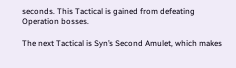seconds. This Tactical is gained from defeating Operation bosses.

The next Tactical is Syn’s Second Amulet, which makes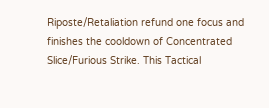Riposte/Retaliation refund one focus and finishes the cooldown of Concentrated Slice/Furious Strike. This Tactical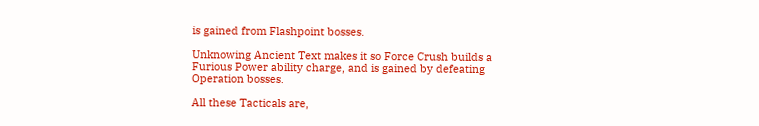is gained from Flashpoint bosses.

Unknowing Ancient Text makes it so Force Crush builds a Furious Power ability charge, and is gained by defeating Operation bosses.

All these Tacticals are,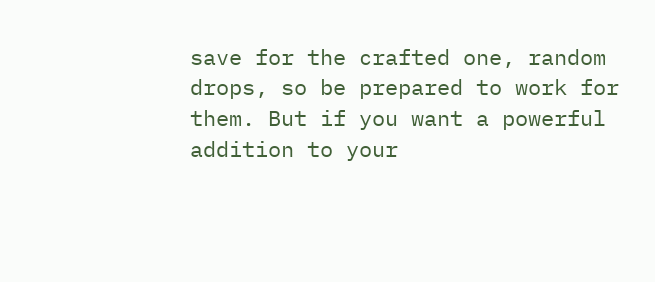save for the crafted one, random drops, so be prepared to work for them. But if you want a powerful addition to your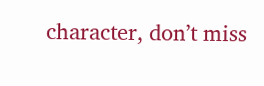character, don’t miss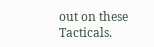out on these Tacticals.